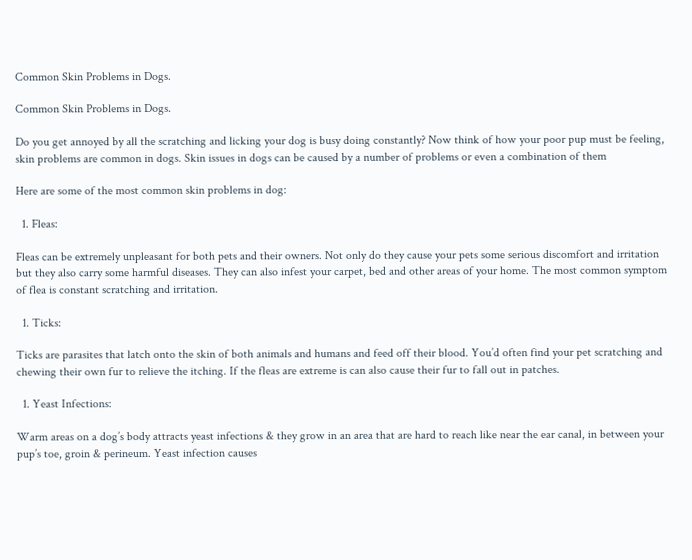Common Skin Problems in Dogs.

Common Skin Problems in Dogs.

Do you get annoyed by all the scratching and licking your dog is busy doing constantly? Now think of how your poor pup must be feeling, skin problems are common in dogs. Skin issues in dogs can be caused by a number of problems or even a combination of them

Here are some of the most common skin problems in dog:

  1. Fleas:

Fleas can be extremely unpleasant for both pets and their owners. Not only do they cause your pets some serious discomfort and irritation but they also carry some harmful diseases. They can also infest your carpet, bed and other areas of your home. The most common symptom of flea is constant scratching and irritation.

  1. Ticks:

Ticks are parasites that latch onto the skin of both animals and humans and feed off their blood. You’d often find your pet scratching and chewing their own fur to relieve the itching. If the fleas are extreme is can also cause their fur to fall out in patches.

  1. Yeast Infections:

Warm areas on a dog’s body attracts yeast infections & they grow in an area that are hard to reach like near the ear canal, in between your pup’s toe, groin & perineum. Yeast infection causes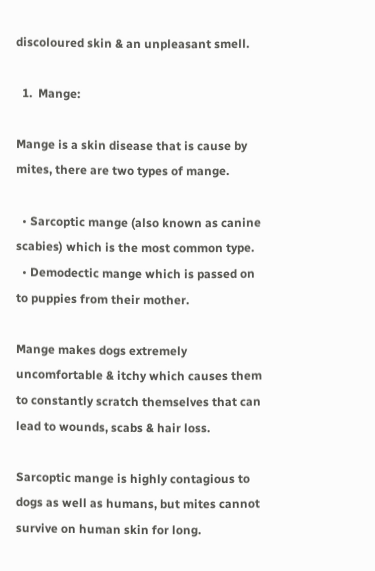discoloured skin & an unpleasant smell.

  1.  Mange:

Mange is a skin disease that is cause by mites, there are two types of mange.

  • Sarcoptic mange (also known as canine scabies) which is the most common type.
  • Demodectic mange which is passed on to puppies from their mother.

Mange makes dogs extremely uncomfortable & itchy which causes them to constantly scratch themselves that can lead to wounds, scabs & hair loss.

Sarcoptic mange is highly contagious to dogs as well as humans, but mites cannot survive on human skin for long.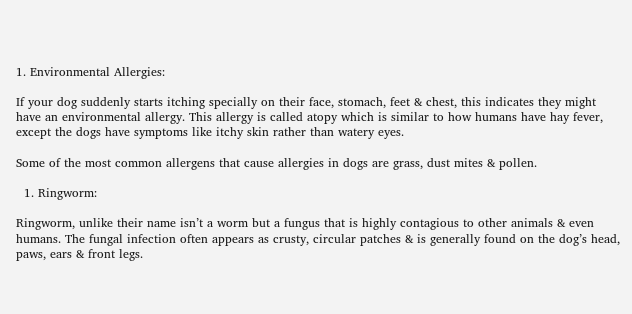1. Environmental Allergies:

If your dog suddenly starts itching specially on their face, stomach, feet & chest, this indicates they might have an environmental allergy. This allergy is called atopy which is similar to how humans have hay fever, except the dogs have symptoms like itchy skin rather than watery eyes.

Some of the most common allergens that cause allergies in dogs are grass, dust mites & pollen.

  1. Ringworm:

Ringworm, unlike their name isn’t a worm but a fungus that is highly contagious to other animals & even humans. The fungal infection often appears as crusty, circular patches & is generally found on the dog’s head, paws, ears & front legs.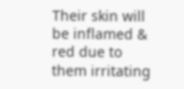Their skin will be inflamed & red due to them irritating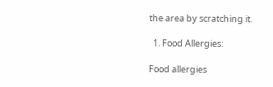the area by scratching it.

  1. Food Allergies:

Food allergies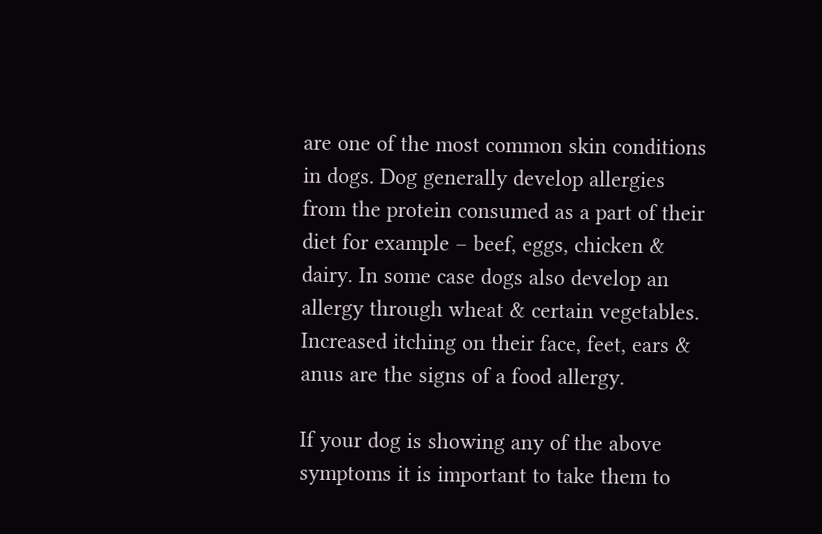are one of the most common skin conditions in dogs. Dog generally develop allergies from the protein consumed as a part of their diet for example – beef, eggs, chicken & dairy. In some case dogs also develop an allergy through wheat & certain vegetables. Increased itching on their face, feet, ears & anus are the signs of a food allergy.

If your dog is showing any of the above symptoms it is important to take them to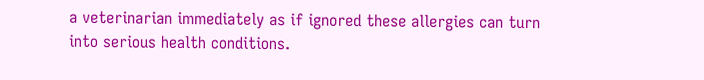a veterinarian immediately as if ignored these allergies can turn into serious health conditions.